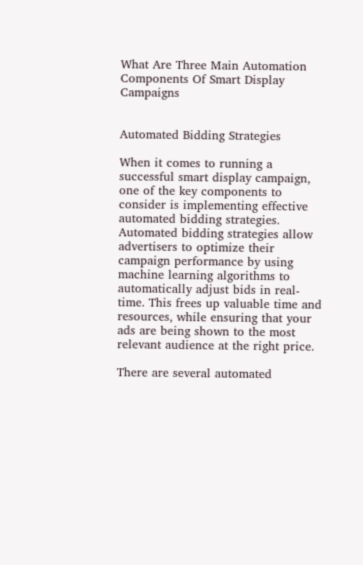What Are Three Main Automation Components Of Smart Display Campaigns


Automated Bidding Strategies

When it comes to running a successful smart display campaign, one of the key components to consider is implementing effective automated bidding strategies. Automated bidding strategies allow advertisers to optimize their campaign performance by using machine learning algorithms to automatically adjust bids in real-time. This frees up valuable time and resources, while ensuring that your ads are being shown to the most relevant audience at the right price.

There are several automated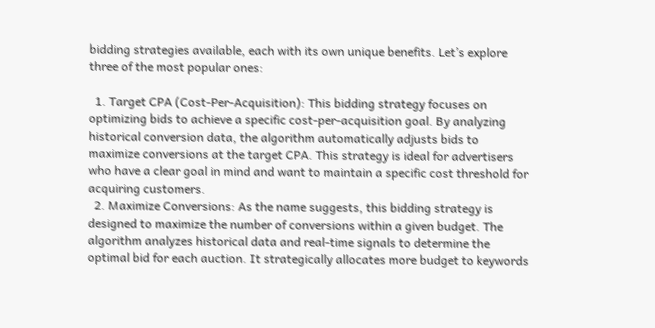bidding strategies available, each with its own unique benefits. Let’s explore three of the most popular ones:

  1. Target CPA (Cost-Per-Acquisition): This bidding strategy focuses on optimizing bids to achieve a specific cost-per-acquisition goal. By analyzing historical conversion data, the algorithm automatically adjusts bids to maximize conversions at the target CPA. This strategy is ideal for advertisers who have a clear goal in mind and want to maintain a specific cost threshold for acquiring customers.
  2. Maximize Conversions: As the name suggests, this bidding strategy is designed to maximize the number of conversions within a given budget. The algorithm analyzes historical data and real-time signals to determine the optimal bid for each auction. It strategically allocates more budget to keywords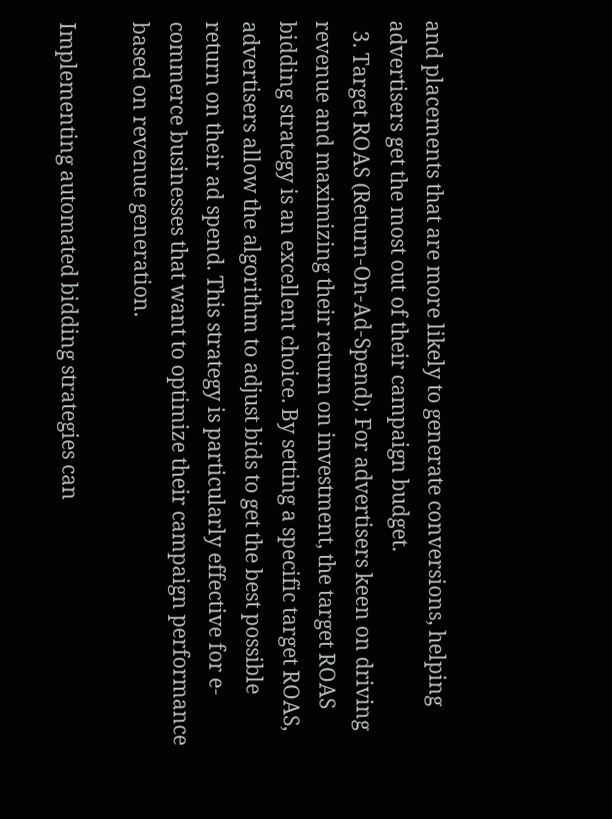and placements that are more likely to generate conversions, helping advertisers get the most out of their campaign budget.
  3. Target ROAS (Return-On-Ad-Spend): For advertisers keen on driving revenue and maximizing their return on investment, the target ROAS bidding strategy is an excellent choice. By setting a specific target ROAS, advertisers allow the algorithm to adjust bids to get the best possible return on their ad spend. This strategy is particularly effective for e-commerce businesses that want to optimize their campaign performance based on revenue generation.

Implementing automated bidding strategies can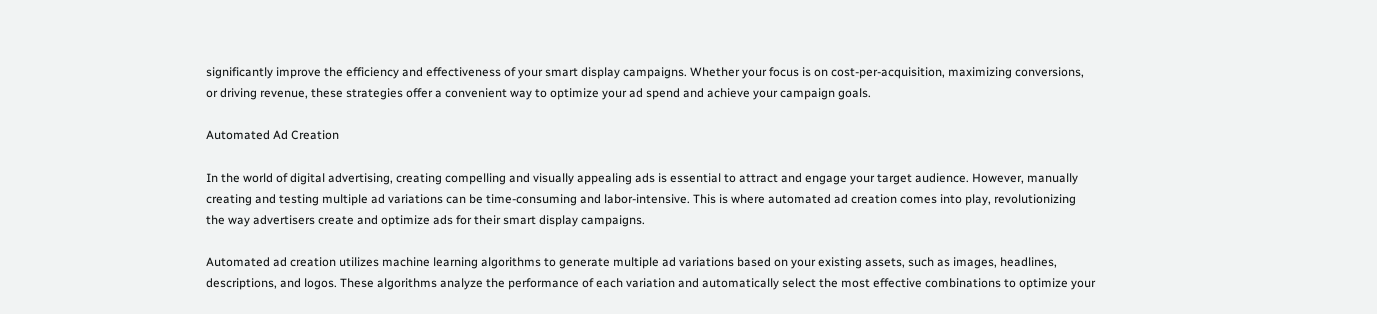significantly improve the efficiency and effectiveness of your smart display campaigns. Whether your focus is on cost-per-acquisition, maximizing conversions, or driving revenue, these strategies offer a convenient way to optimize your ad spend and achieve your campaign goals.

Automated Ad Creation

In the world of digital advertising, creating compelling and visually appealing ads is essential to attract and engage your target audience. However, manually creating and testing multiple ad variations can be time-consuming and labor-intensive. This is where automated ad creation comes into play, revolutionizing the way advertisers create and optimize ads for their smart display campaigns.

Automated ad creation utilizes machine learning algorithms to generate multiple ad variations based on your existing assets, such as images, headlines, descriptions, and logos. These algorithms analyze the performance of each variation and automatically select the most effective combinations to optimize your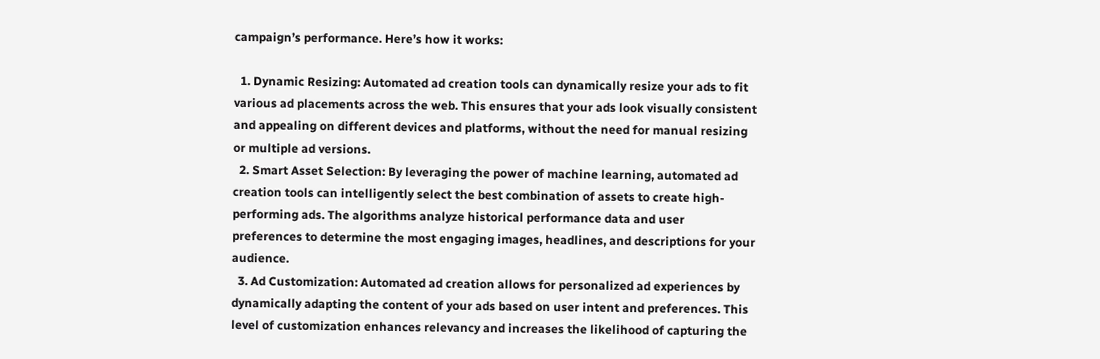campaign’s performance. Here’s how it works:

  1. Dynamic Resizing: Automated ad creation tools can dynamically resize your ads to fit various ad placements across the web. This ensures that your ads look visually consistent and appealing on different devices and platforms, without the need for manual resizing or multiple ad versions.
  2. Smart Asset Selection: By leveraging the power of machine learning, automated ad creation tools can intelligently select the best combination of assets to create high-performing ads. The algorithms analyze historical performance data and user preferences to determine the most engaging images, headlines, and descriptions for your audience.
  3. Ad Customization: Automated ad creation allows for personalized ad experiences by dynamically adapting the content of your ads based on user intent and preferences. This level of customization enhances relevancy and increases the likelihood of capturing the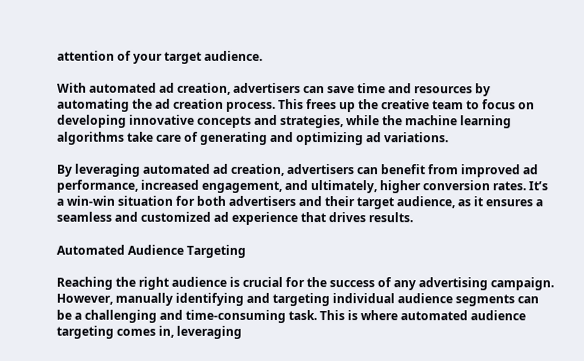attention of your target audience.

With automated ad creation, advertisers can save time and resources by automating the ad creation process. This frees up the creative team to focus on developing innovative concepts and strategies, while the machine learning algorithms take care of generating and optimizing ad variations.

By leveraging automated ad creation, advertisers can benefit from improved ad performance, increased engagement, and ultimately, higher conversion rates. It’s a win-win situation for both advertisers and their target audience, as it ensures a seamless and customized ad experience that drives results.

Automated Audience Targeting

Reaching the right audience is crucial for the success of any advertising campaign. However, manually identifying and targeting individual audience segments can be a challenging and time-consuming task. This is where automated audience targeting comes in, leveraging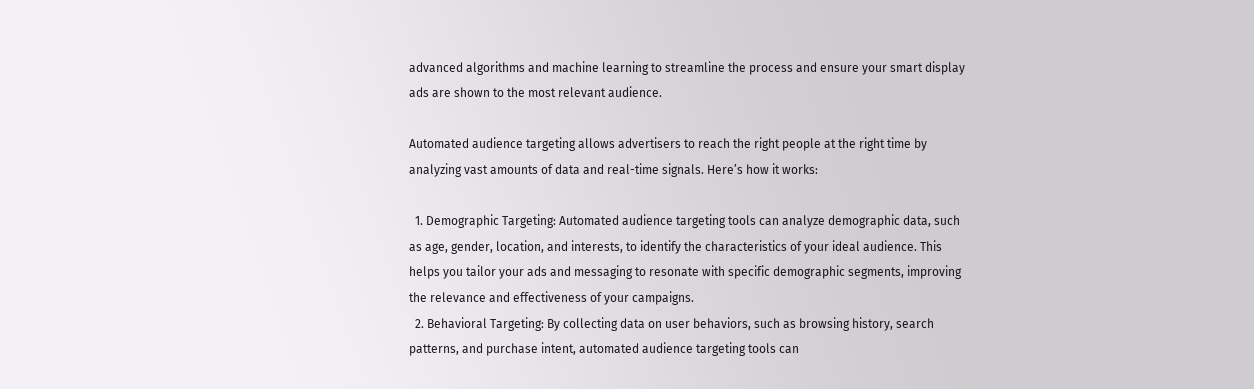advanced algorithms and machine learning to streamline the process and ensure your smart display ads are shown to the most relevant audience.

Automated audience targeting allows advertisers to reach the right people at the right time by analyzing vast amounts of data and real-time signals. Here’s how it works:

  1. Demographic Targeting: Automated audience targeting tools can analyze demographic data, such as age, gender, location, and interests, to identify the characteristics of your ideal audience. This helps you tailor your ads and messaging to resonate with specific demographic segments, improving the relevance and effectiveness of your campaigns.
  2. Behavioral Targeting: By collecting data on user behaviors, such as browsing history, search patterns, and purchase intent, automated audience targeting tools can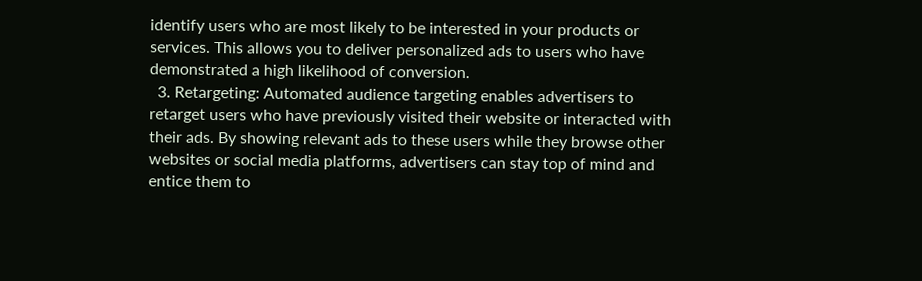identify users who are most likely to be interested in your products or services. This allows you to deliver personalized ads to users who have demonstrated a high likelihood of conversion.
  3. Retargeting: Automated audience targeting enables advertisers to retarget users who have previously visited their website or interacted with their ads. By showing relevant ads to these users while they browse other websites or social media platforms, advertisers can stay top of mind and entice them to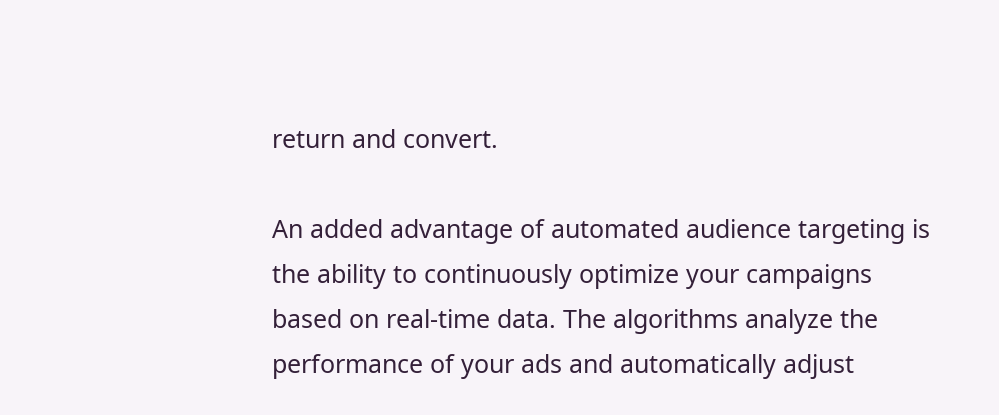return and convert.

An added advantage of automated audience targeting is the ability to continuously optimize your campaigns based on real-time data. The algorithms analyze the performance of your ads and automatically adjust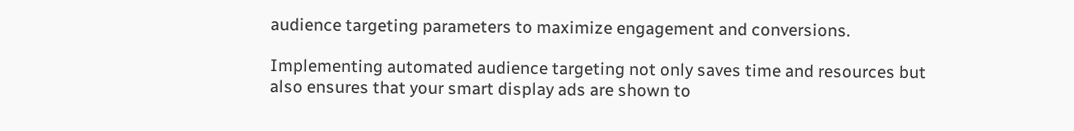audience targeting parameters to maximize engagement and conversions.

Implementing automated audience targeting not only saves time and resources but also ensures that your smart display ads are shown to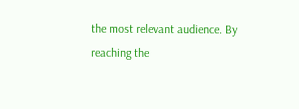the most relevant audience. By reaching the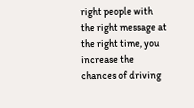right people with the right message at the right time, you increase the chances of driving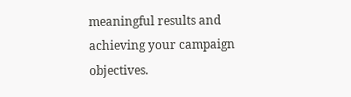meaningful results and achieving your campaign objectives.